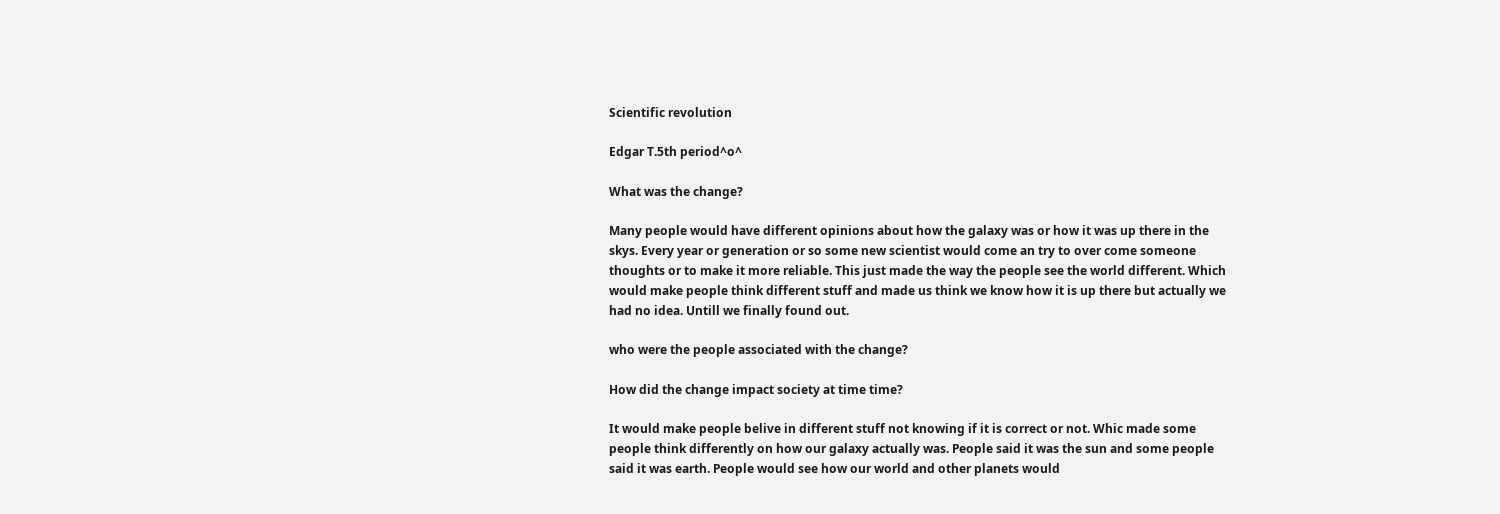Scientific revolution

Edgar T.5th period^o^

What was the change?

Many people would have different opinions about how the galaxy was or how it was up there in the skys. Every year or generation or so some new scientist would come an try to over come someone thoughts or to make it more reliable. This just made the way the people see the world different. Which would make people think different stuff and made us think we know how it is up there but actually we had no idea. Untill we finally found out.

who were the people associated with the change?

How did the change impact society at time time?

It would make people belive in different stuff not knowing if it is correct or not. Whic made some people think differently on how our galaxy actually was. People said it was the sun and some people said it was earth. People would see how our world and other planets would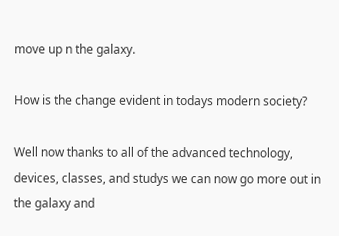move up n the galaxy.

How is the change evident in todays modern society?

Well now thanks to all of the advanced technology, devices, classes, and studys we can now go more out in the galaxy and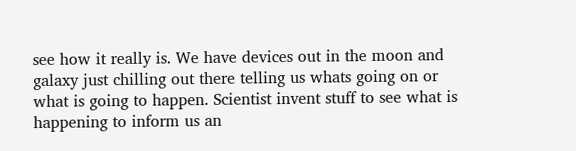see how it really is. We have devices out in the moon and galaxy just chilling out there telling us whats going on or what is going to happen. Scientist invent stuff to see what is happening to inform us an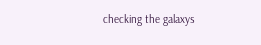checking the galaxys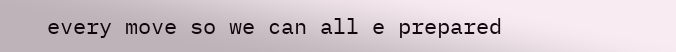every move so we can all e prepared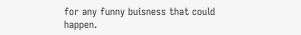for any funny buisness that could happen.